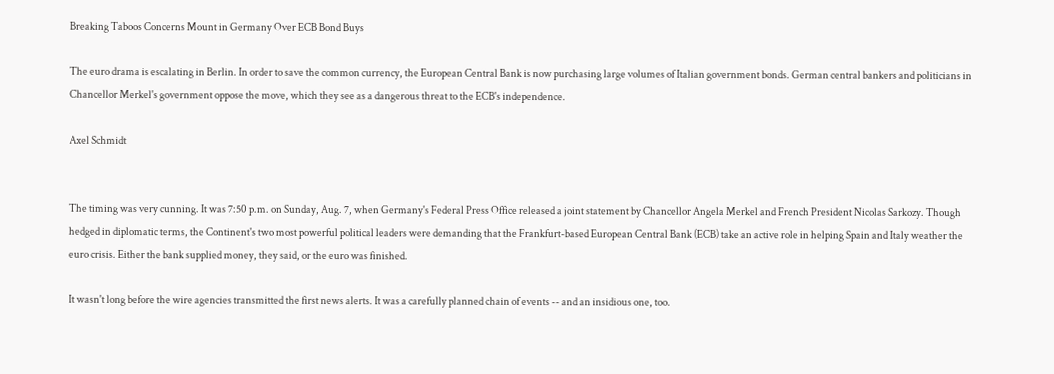Breaking Taboos Concerns Mount in Germany Over ECB Bond Buys

The euro drama is escalating in Berlin. In order to save the common currency, the European Central Bank is now purchasing large volumes of Italian government bonds. German central bankers and politicians in Chancellor Merkel's government oppose the move, which they see as a dangerous threat to the ECB's independence.

Axel Schmidt


The timing was very cunning. It was 7:50 p.m. on Sunday, Aug. 7, when Germany's Federal Press Office released a joint statement by Chancellor Angela Merkel and French President Nicolas Sarkozy. Though hedged in diplomatic terms, the Continent's two most powerful political leaders were demanding that the Frankfurt-based European Central Bank (ECB) take an active role in helping Spain and Italy weather the euro crisis. Either the bank supplied money, they said, or the euro was finished.

It wasn't long before the wire agencies transmitted the first news alerts. It was a carefully planned chain of events -- and an insidious one, too.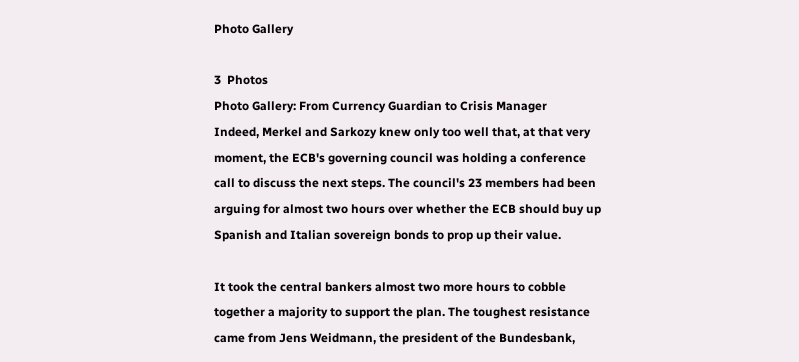Photo Gallery

3  Photos
Photo Gallery: From Currency Guardian to Crisis Manager
Indeed, Merkel and Sarkozy knew only too well that, at that very moment, the ECB's governing council was holding a conference call to discuss the next steps. The council's 23 members had been arguing for almost two hours over whether the ECB should buy up Spanish and Italian sovereign bonds to prop up their value.

It took the central bankers almost two more hours to cobble together a majority to support the plan. The toughest resistance came from Jens Weidmann, the president of the Bundesbank,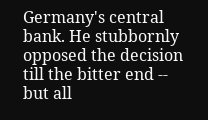Germany's central bank. He stubbornly opposed the decision till the bitter end -- but all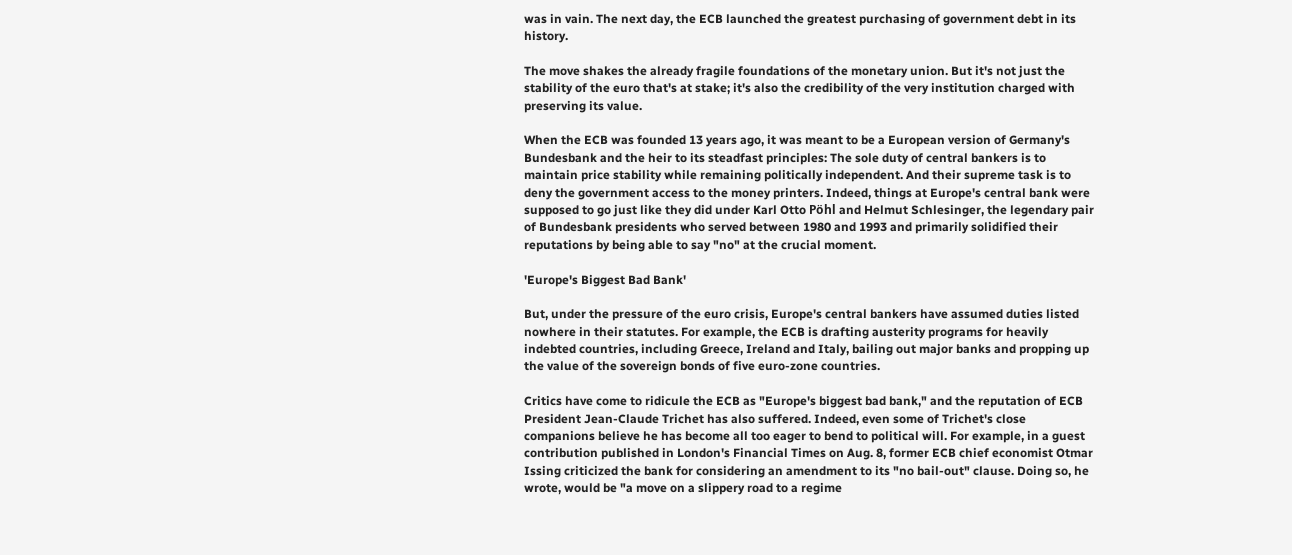was in vain. The next day, the ECB launched the greatest purchasing of government debt in its history.

The move shakes the already fragile foundations of the monetary union. But it's not just the stability of the euro that's at stake; it's also the credibility of the very institution charged with preserving its value.

When the ECB was founded 13 years ago, it was meant to be a European version of Germany's Bundesbank and the heir to its steadfast principles: The sole duty of central bankers is to maintain price stability while remaining politically independent. And their supreme task is to deny the government access to the money printers. Indeed, things at Europe's central bank were supposed to go just like they did under Karl Otto Pöhl and Helmut Schlesinger, the legendary pair of Bundesbank presidents who served between 1980 and 1993 and primarily solidified their reputations by being able to say "no" at the crucial moment.

'Europe's Biggest Bad Bank'

But, under the pressure of the euro crisis, Europe's central bankers have assumed duties listed nowhere in their statutes. For example, the ECB is drafting austerity programs for heavily indebted countries, including Greece, Ireland and Italy, bailing out major banks and propping up the value of the sovereign bonds of five euro-zone countries.

Critics have come to ridicule the ECB as "Europe's biggest bad bank," and the reputation of ECB President Jean-Claude Trichet has also suffered. Indeed, even some of Trichet's close companions believe he has become all too eager to bend to political will. For example, in a guest contribution published in London's Financial Times on Aug. 8, former ECB chief economist Otmar Issing criticized the bank for considering an amendment to its "no bail-out" clause. Doing so, he wrote, would be "a move on a slippery road to a regime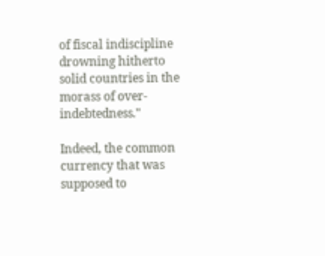of fiscal indiscipline drowning hitherto solid countries in the morass of over-indebtedness."

Indeed, the common currency that was supposed to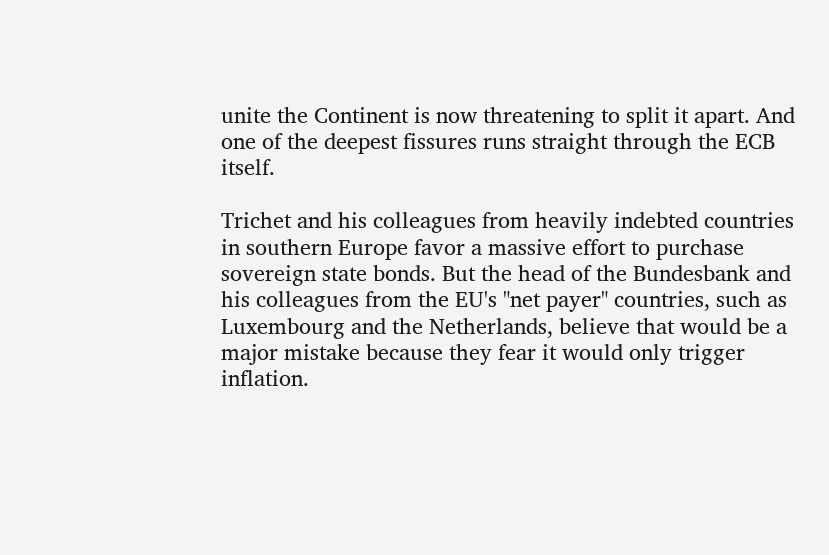unite the Continent is now threatening to split it apart. And one of the deepest fissures runs straight through the ECB itself.

Trichet and his colleagues from heavily indebted countries in southern Europe favor a massive effort to purchase sovereign state bonds. But the head of the Bundesbank and his colleagues from the EU's "net payer" countries, such as Luxembourg and the Netherlands, believe that would be a major mistake because they fear it would only trigger inflation.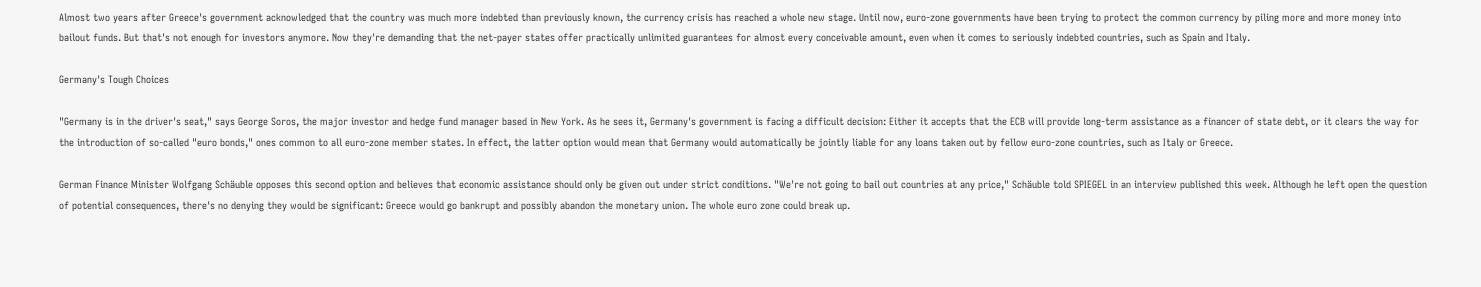Almost two years after Greece's government acknowledged that the country was much more indebted than previously known, the currency crisis has reached a whole new stage. Until now, euro-zone governments have been trying to protect the common currency by piling more and more money into bailout funds. But that's not enough for investors anymore. Now they're demanding that the net-payer states offer practically unlimited guarantees for almost every conceivable amount, even when it comes to seriously indebted countries, such as Spain and Italy.

Germany's Tough Choices

"Germany is in the driver's seat," says George Soros, the major investor and hedge fund manager based in New York. As he sees it, Germany's government is facing a difficult decision: Either it accepts that the ECB will provide long-term assistance as a financer of state debt, or it clears the way for the introduction of so-called "euro bonds," ones common to all euro-zone member states. In effect, the latter option would mean that Germany would automatically be jointly liable for any loans taken out by fellow euro-zone countries, such as Italy or Greece.

German Finance Minister Wolfgang Schäuble opposes this second option and believes that economic assistance should only be given out under strict conditions. "We're not going to bail out countries at any price," Schäuble told SPIEGEL in an interview published this week. Although he left open the question of potential consequences, there's no denying they would be significant: Greece would go bankrupt and possibly abandon the monetary union. The whole euro zone could break up.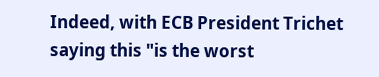Indeed, with ECB President Trichet saying this "is the worst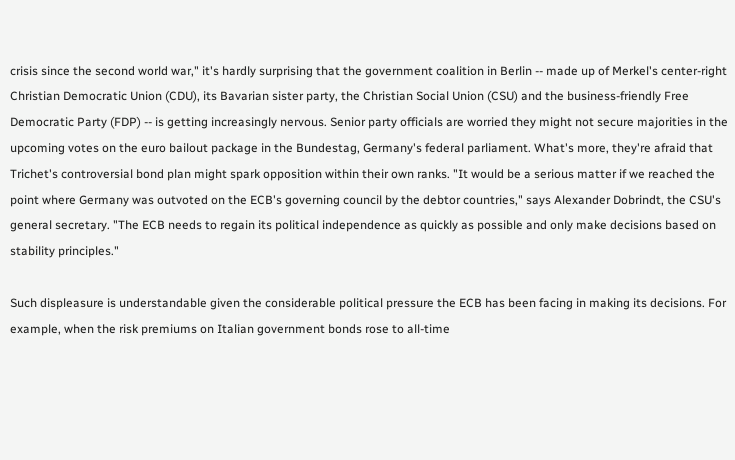crisis since the second world war," it's hardly surprising that the government coalition in Berlin -- made up of Merkel's center-right Christian Democratic Union (CDU), its Bavarian sister party, the Christian Social Union (CSU) and the business-friendly Free Democratic Party (FDP) -- is getting increasingly nervous. Senior party officials are worried they might not secure majorities in the upcoming votes on the euro bailout package in the Bundestag, Germany's federal parliament. What's more, they're afraid that Trichet's controversial bond plan might spark opposition within their own ranks. "It would be a serious matter if we reached the point where Germany was outvoted on the ECB's governing council by the debtor countries," says Alexander Dobrindt, the CSU's general secretary. "The ECB needs to regain its political independence as quickly as possible and only make decisions based on stability principles."

Such displeasure is understandable given the considerable political pressure the ECB has been facing in making its decisions. For example, when the risk premiums on Italian government bonds rose to all-time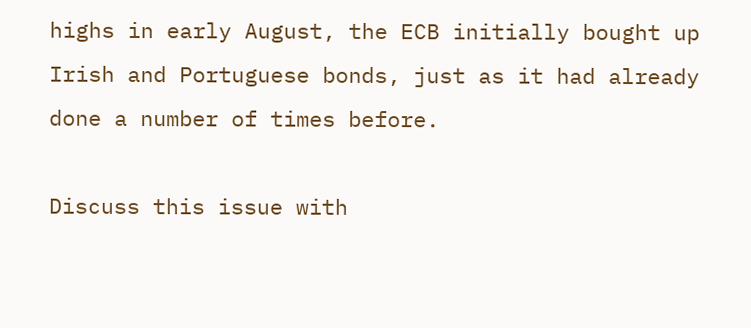highs in early August, the ECB initially bought up Irish and Portuguese bonds, just as it had already done a number of times before.

Discuss this issue with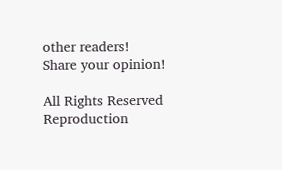other readers!
Share your opinion!

All Rights Reserved
Reproduction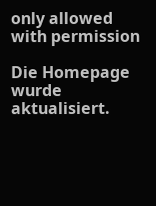only allowed with permission

Die Homepage wurde aktualisiert.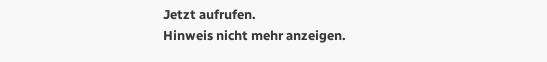Jetzt aufrufen.
Hinweis nicht mehr anzeigen.